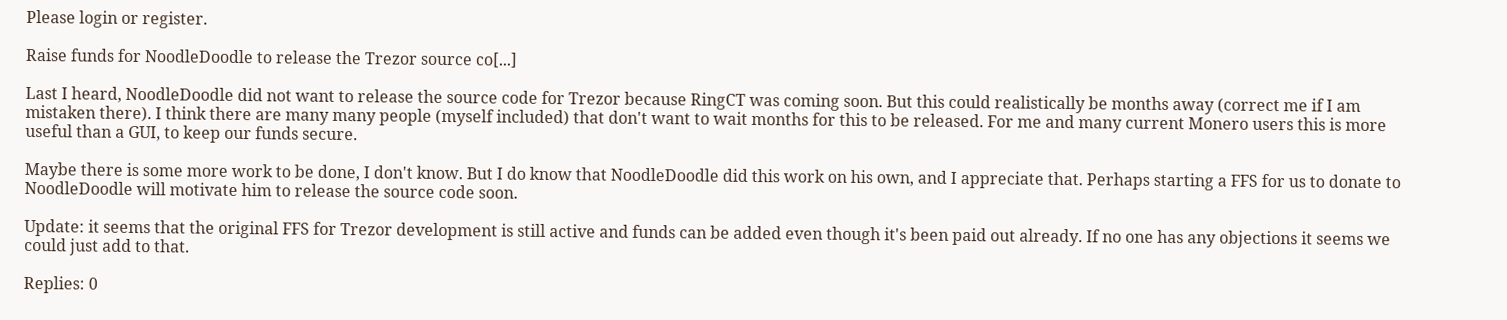Please login or register.

Raise funds for NoodleDoodle to release the Trezor source co[...]

Last I heard, NoodleDoodle did not want to release the source code for Trezor because RingCT was coming soon. But this could realistically be months away (correct me if I am mistaken there). I think there are many many people (myself included) that don't want to wait months for this to be released. For me and many current Monero users this is more useful than a GUI, to keep our funds secure.

Maybe there is some more work to be done, I don't know. But I do know that NoodleDoodle did this work on his own, and I appreciate that. Perhaps starting a FFS for us to donate to NoodleDoodle will motivate him to release the source code soon.

Update: it seems that the original FFS for Trezor development is still active and funds can be added even though it's been paid out already. If no one has any objections it seems we could just add to that.

Replies: 0